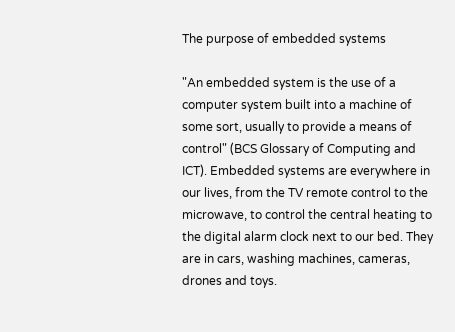The purpose of embedded systems

"An embedded system is the use of a computer system built into a machine of some sort, usually to provide a means of control" (BCS Glossary of Computing and ICT). Embedded systems are everywhere in our lives, from the TV remote control to the microwave, to control the central heating to the digital alarm clock next to our bed. They are in cars, washing machines, cameras, drones and toys.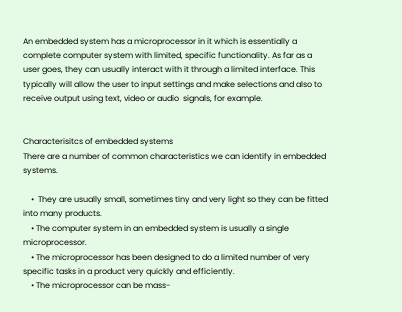An embedded system has a microprocessor in it which is essentially a complete computer system with limited, specific functionality. As far as a user goes, they can usually interact with it through a limited interface. This typically will allow the user to input settings and make selections and also to receive output using text, video or audio  signals, for example.


Characterisitcs of embedded systems
There are a number of common characteristics we can identify in embedded systems.

    •  They are usually small, sometimes tiny and very light so they can be fitted into many products.
    • The computer system in an embedded system is usually a single microprocessor.
    • The microprocessor has been designed to do a limited number of very specific tasks in a product very quickly and efficiently.
    • The microprocessor can be mass-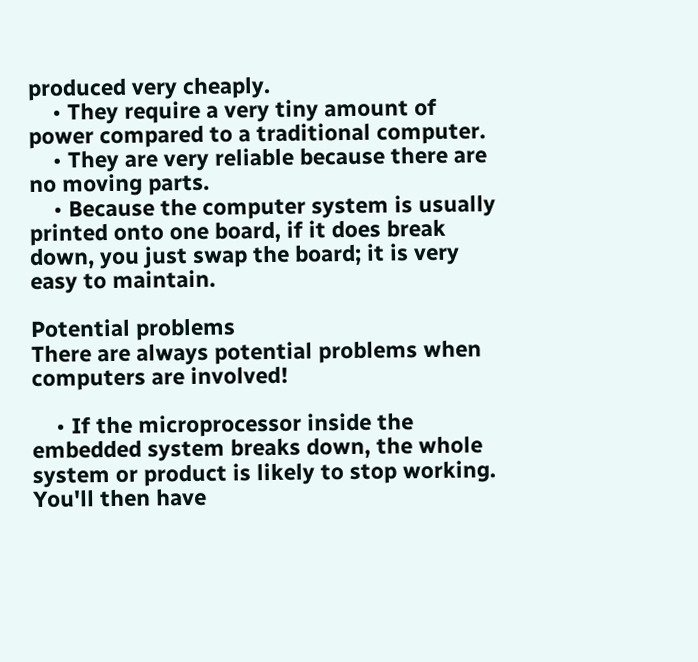produced very cheaply.
    • They require a very tiny amount of power compared to a traditional computer.
    • They are very reliable because there are no moving parts.
    • Because the computer system is usually printed onto one board, if it does break down, you just swap the board; it is very easy to maintain.

Potential problems
There are always potential problems when computers are involved!

    • If the microprocessor inside the embedded system breaks down, the whole system or product is likely to stop working. You'll then have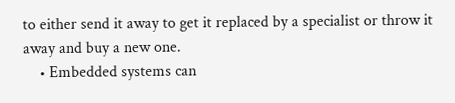to either send it away to get it replaced by a specialist or throw it away and buy a new one.
    • Embedded systems can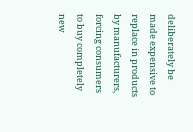deliberately be made expensive to replace in products by manufacturers, forcing consumers to buy completely new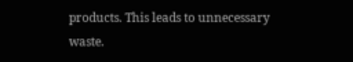products. This leads to unnecessary waste.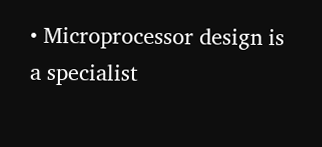• Microprocessor design is a specialist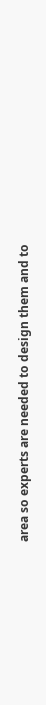area so experts are needed to design them and to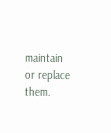maintain or replace them.